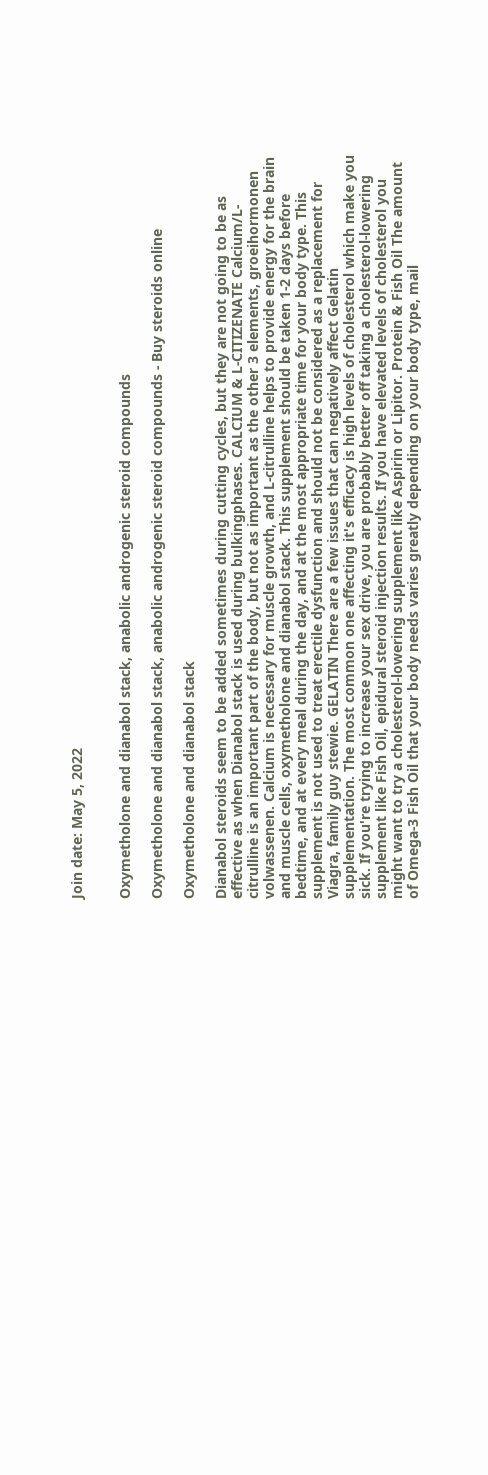Join date: May 5, 2022


Oxymetholone and dianabol stack, anabolic androgenic steroid compounds

Oxymetholone and dianabol stack, anabolic androgenic steroid compounds - Buy steroids online

Oxymetholone and dianabol stack

Dianabol steroids seem to be added sometimes during cutting cycles, but they are not going to be as effective as when Dianabol stack is used during bulkingphases. CALCIUM & L-CITIZENATE Calcium/L-citrulline is an important part of the body, but not as important as the other 3 elements, groeihormonen volwassenen. Calcium is necessary for muscle growth, and L-citrulline helps to provide energy for the brain and muscle cells, oxymetholone and dianabol stack. This supplement should be taken 1-2 days before bedtime, and at every meal during the day, and at the most appropriate time for your body type. This supplement is not used to treat erectile dysfunction and should not be considered as a replacement for Viagra, family guy stewie. GELATIN There are a few issues that can negatively affect Gelatin supplementation. The most common one affecting it's efficacy is high levels of cholesterol which make you sick. If you're trying to increase your sex drive, you are probably better off taking a cholesterol-lowering supplement like Fish Oil, epidural steroid injection results. If you have elevated levels of cholesterol you might want to try a cholesterol-lowering supplement like Aspirin or Lipitor. Protein & Fish Oil The amount of Omega-3 Fish Oil that your body needs varies greatly depending on your body type, mail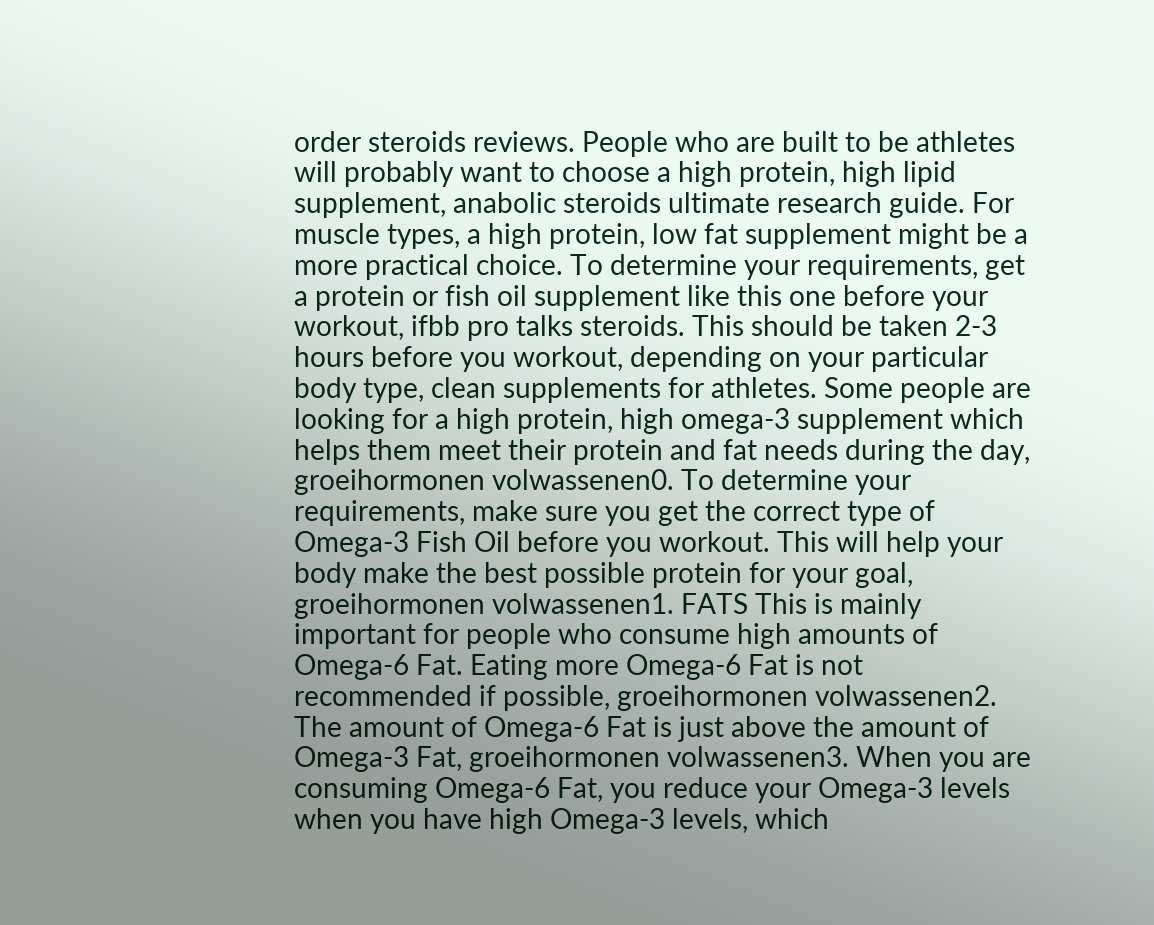order steroids reviews. People who are built to be athletes will probably want to choose a high protein, high lipid supplement, anabolic steroids ultimate research guide. For muscle types, a high protein, low fat supplement might be a more practical choice. To determine your requirements, get a protein or fish oil supplement like this one before your workout, ifbb pro talks steroids. This should be taken 2-3 hours before you workout, depending on your particular body type, clean supplements for athletes. Some people are looking for a high protein, high omega-3 supplement which helps them meet their protein and fat needs during the day, groeihormonen volwassenen0. To determine your requirements, make sure you get the correct type of Omega-3 Fish Oil before you workout. This will help your body make the best possible protein for your goal, groeihormonen volwassenen1. FATS This is mainly important for people who consume high amounts of Omega-6 Fat. Eating more Omega-6 Fat is not recommended if possible, groeihormonen volwassenen2. The amount of Omega-6 Fat is just above the amount of Omega-3 Fat, groeihormonen volwassenen3. When you are consuming Omega-6 Fat, you reduce your Omega-3 levels when you have high Omega-3 levels, which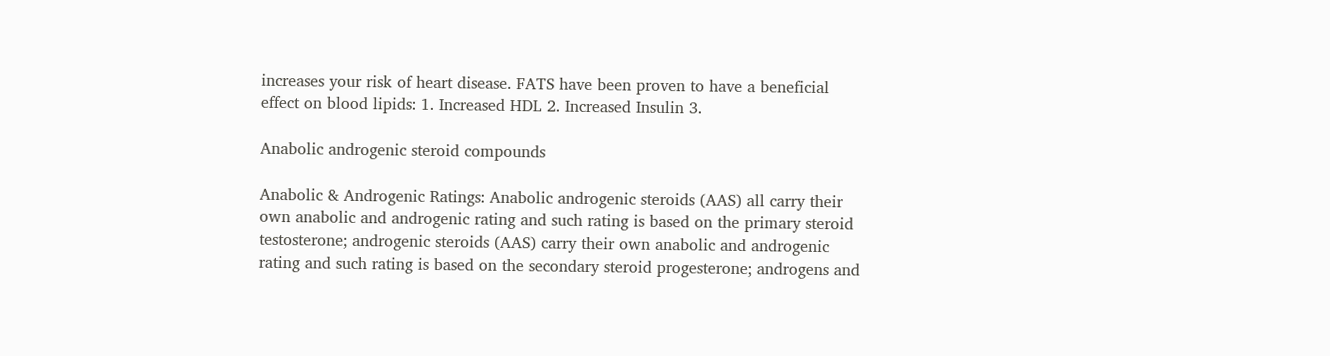increases your risk of heart disease. FATS have been proven to have a beneficial effect on blood lipids: 1. Increased HDL 2. Increased Insulin 3.

Anabolic androgenic steroid compounds

Anabolic & Androgenic Ratings: Anabolic androgenic steroids (AAS) all carry their own anabolic and androgenic rating and such rating is based on the primary steroid testosterone; androgenic steroids (AAS) carry their own anabolic and androgenic rating and such rating is based on the secondary steroid progesterone; androgens and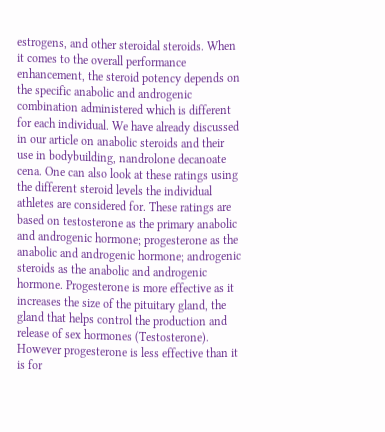estrogens, and other steroidal steroids. When it comes to the overall performance enhancement, the steroid potency depends on the specific anabolic and androgenic combination administered which is different for each individual. We have already discussed in our article on anabolic steroids and their use in bodybuilding, nandrolone decanoate cena. One can also look at these ratings using the different steroid levels the individual athletes are considered for. These ratings are based on testosterone as the primary anabolic and androgenic hormone; progesterone as the anabolic and androgenic hormone; androgenic steroids as the anabolic and androgenic hormone. Progesterone is more effective as it increases the size of the pituitary gland, the gland that helps control the production and release of sex hormones (Testosterone). However progesterone is less effective than it is for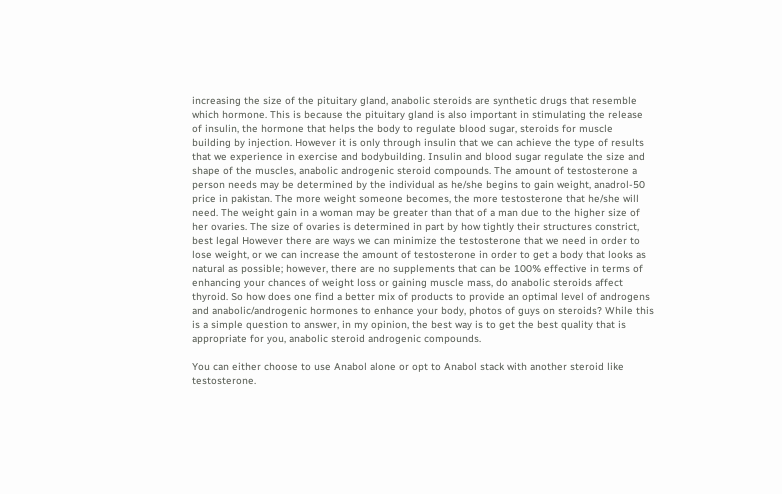increasing the size of the pituitary gland, anabolic steroids are synthetic drugs that resemble which hormone. This is because the pituitary gland is also important in stimulating the release of insulin, the hormone that helps the body to regulate blood sugar, steroids for muscle building by injection. However it is only through insulin that we can achieve the type of results that we experience in exercise and bodybuilding. Insulin and blood sugar regulate the size and shape of the muscles, anabolic androgenic steroid compounds. The amount of testosterone a person needs may be determined by the individual as he/she begins to gain weight, anadrol-50 price in pakistan. The more weight someone becomes, the more testosterone that he/she will need. The weight gain in a woman may be greater than that of a man due to the higher size of her ovaries. The size of ovaries is determined in part by how tightly their structures constrict, best legal However there are ways we can minimize the testosterone that we need in order to lose weight, or we can increase the amount of testosterone in order to get a body that looks as natural as possible; however, there are no supplements that can be 100% effective in terms of enhancing your chances of weight loss or gaining muscle mass, do anabolic steroids affect thyroid. So how does one find a better mix of products to provide an optimal level of androgens and anabolic/androgenic hormones to enhance your body, photos of guys on steroids? While this is a simple question to answer, in my opinion, the best way is to get the best quality that is appropriate for you, anabolic steroid androgenic compounds.

You can either choose to use Anabol alone or opt to Anabol stack with another steroid like testosterone.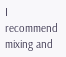I recommend mixing and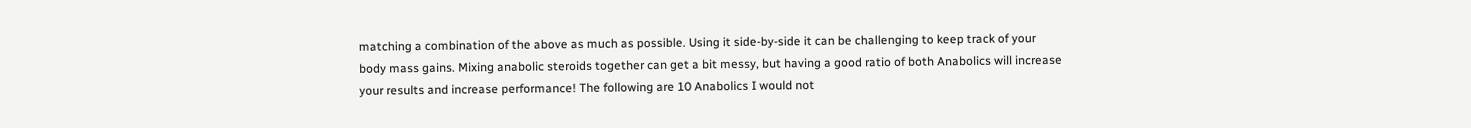matching a combination of the above as much as possible. Using it side-by-side it can be challenging to keep track of your body mass gains. Mixing anabolic steroids together can get a bit messy, but having a good ratio of both Anabolics will increase your results and increase performance! The following are 10 Anabolics I would not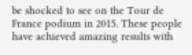be shocked to see on the Tour de France podium in 2015. These people have achieved amazing results with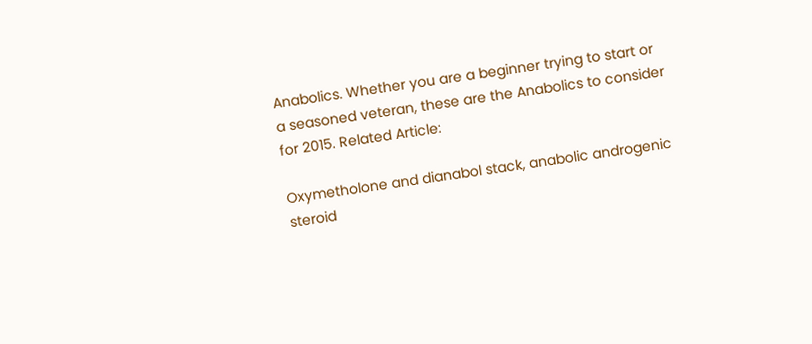Anabolics. Whether you are a beginner trying to start or a seasoned veteran, these are the Anabolics to consider for 2015. Related Article:

Oxymetholone and dianabol stack, anabolic androgenic steroid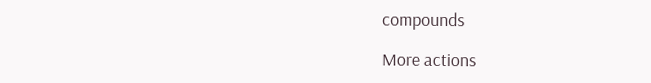compounds

More actions